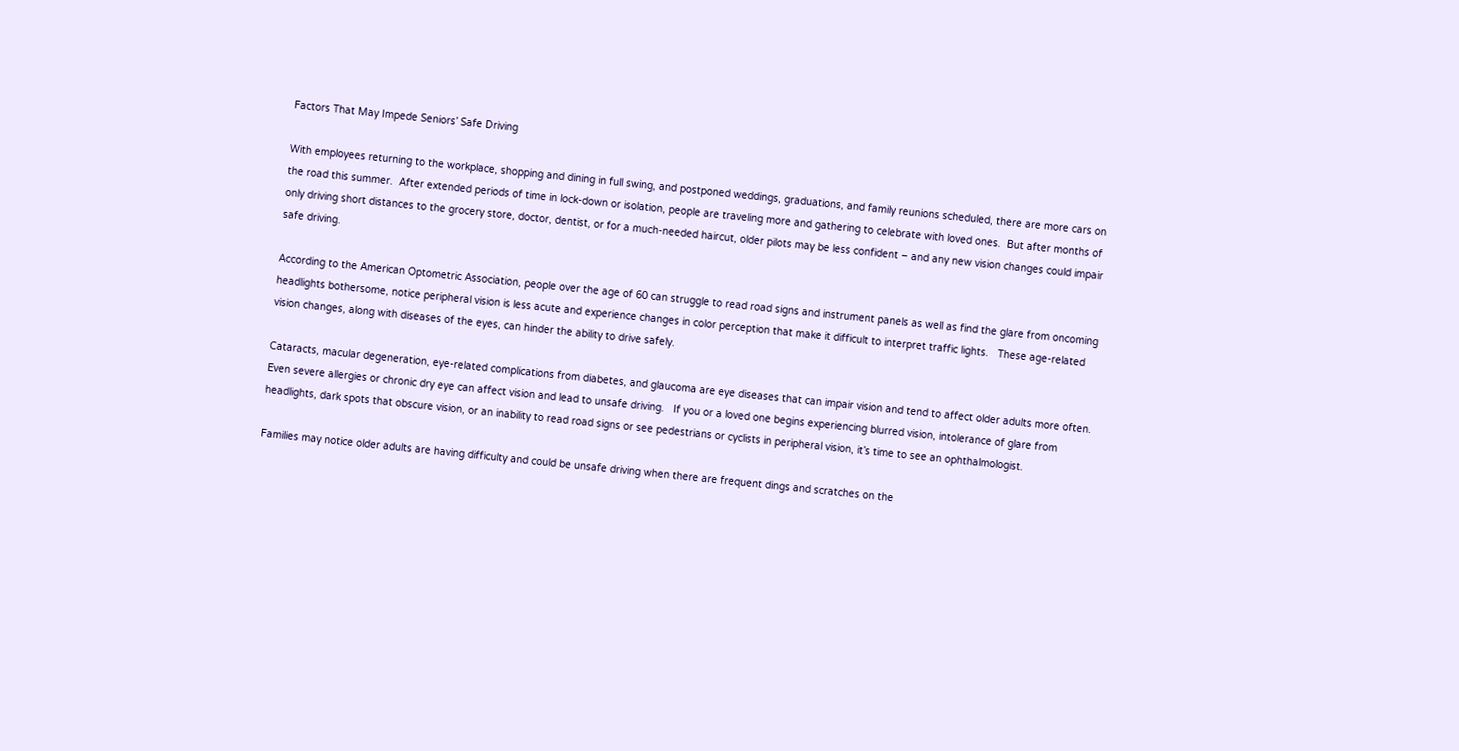Factors That May Impede Seniors’ Safe Driving

With employees returning to the workplace, shopping and dining in full swing, and postponed weddings, graduations, and family reunions scheduled, there are more cars on the road this summer.  After extended periods of time in lock-down or isolation, people are traveling more and gathering to celebrate with loved ones.  But after months of only driving short distances to the grocery store, doctor, dentist, or for a much-needed haircut, older pilots may be less confident – and any new vision changes could impair safe driving.

According to the American Optometric Association, people over the age of 60 can struggle to read road signs and instrument panels as well as find the glare from oncoming headlights bothersome, notice peripheral vision is less acute and experience changes in color perception that make it difficult to interpret traffic lights.   These age-related vision changes, along with diseases of the eyes, can hinder the ability to drive safely.

Cataracts, macular degeneration, eye-related complications from diabetes, and glaucoma are eye diseases that can impair vision and tend to affect older adults more often.  Even severe allergies or chronic dry eye can affect vision and lead to unsafe driving.   If you or a loved one begins experiencing blurred vision, intolerance of glare from headlights, dark spots that obscure vision, or an inability to read road signs or see pedestrians or cyclists in peripheral vision, it’s time to see an ophthalmologist.

Families may notice older adults are having difficulty and could be unsafe driving when there are frequent dings and scratches on the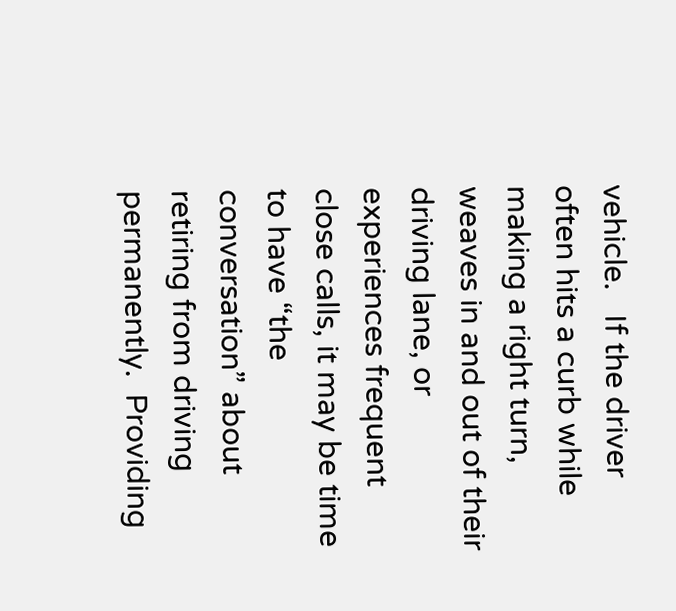vehicle.   If the driver often hits a curb while making a right turn, weaves in and out of their driving lane, or experiences frequent close calls, it may be time to have “the conversation” about retiring from driving permanently.  Providing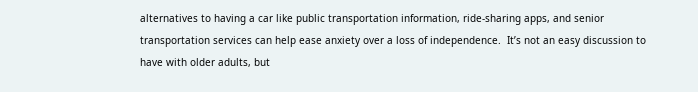alternatives to having a car like public transportation information, ride-sharing apps, and senior transportation services can help ease anxiety over a loss of independence.  It’s not an easy discussion to have with older adults, but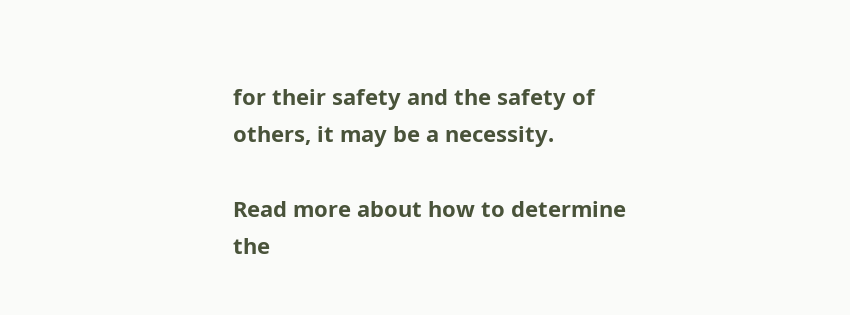for their safety and the safety of others, it may be a necessity.

Read more about how to determine the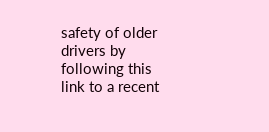safety of older drivers by following this link to a recent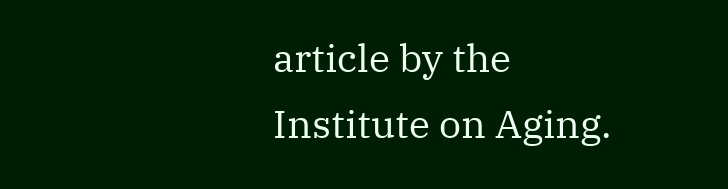article by the Institute on Aging.